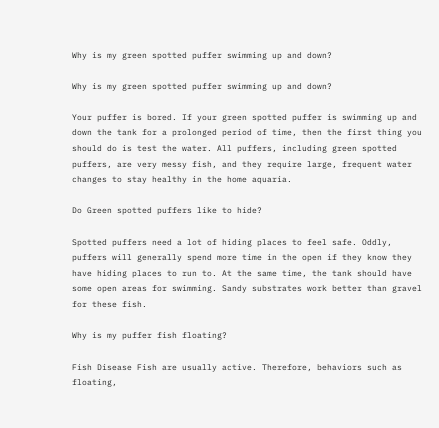Why is my green spotted puffer swimming up and down?

Why is my green spotted puffer swimming up and down?

Your puffer is bored. If your green spotted puffer is swimming up and down the tank for a prolonged period of time, then the first thing you should do is test the water. All puffers, including green spotted puffers, are very messy fish, and they require large, frequent water changes to stay healthy in the home aquaria.

Do Green spotted puffers like to hide?

Spotted puffers need a lot of hiding places to feel safe. Oddly, puffers will generally spend more time in the open if they know they have hiding places to run to. At the same time, the tank should have some open areas for swimming. Sandy substrates work better than gravel for these fish.

Why is my puffer fish floating?

Fish Disease Fish are usually active. Therefore, behaviors such as floating,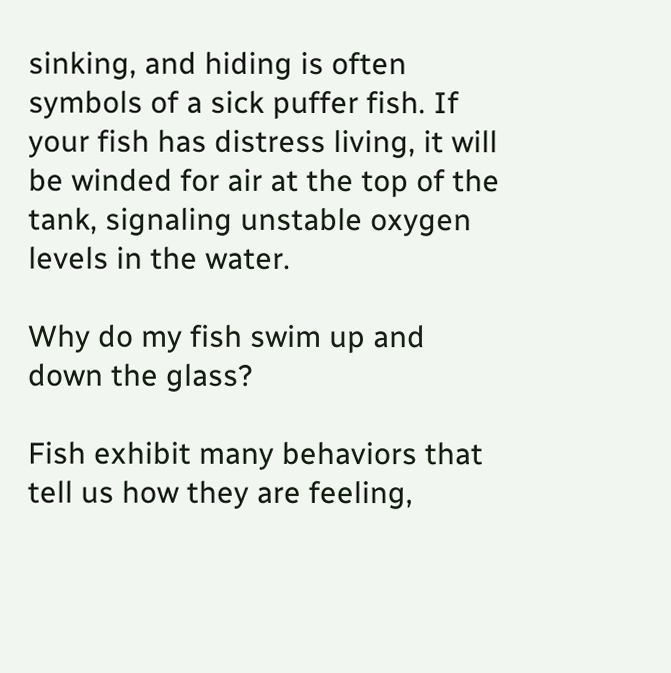sinking, and hiding is often symbols of a sick puffer fish. If your fish has distress living, it will be winded for air at the top of the tank, signaling unstable oxygen levels in the water.

Why do my fish swim up and down the glass?

Fish exhibit many behaviors that tell us how they are feeling,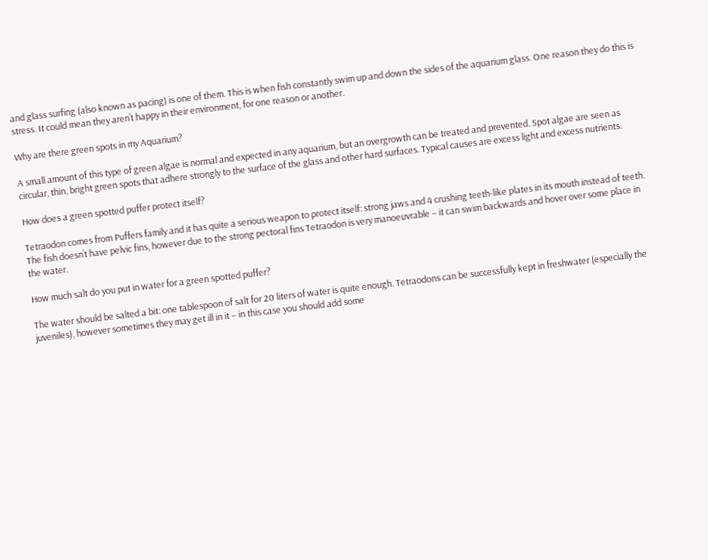and glass surfing (also known as pacing) is one of them. This is when fish constantly swim up and down the sides of the aquarium glass. One reason they do this is stress. It could mean they aren’t happy in their environment, for one reason or another.

Why are there green spots in my Aquarium?

A small amount of this type of green algae is normal and expected in any aquarium, but an overgrowth can be treated and prevented. Spot algae are seen as circular, thin, bright green spots that adhere strongly to the surface of the glass and other hard surfaces. Typical causes are excess light and excess nutrients.

How does a green spotted puffer protect itself?

Tetraodon comes from Puffers family and it has quite a serious weapon to protect itself: strong jaws and 4 crushing teeth-like plates in its mouth instead of teeth. The fish doesn’t have pelvic fins, however due to the strong pectoral fins Tetraodon is very manoeuvrable – it can swim backwards and hover over some place in the water.

How much salt do you put in water for a green spotted puffer?

The water should be salted a bit: one tablespoon of salt for 20 liters of water is quite enough. Tetraodons can be successfully kept in freshwater (especially the juveniles), however sometimes they may get ill in it – in this case you should add some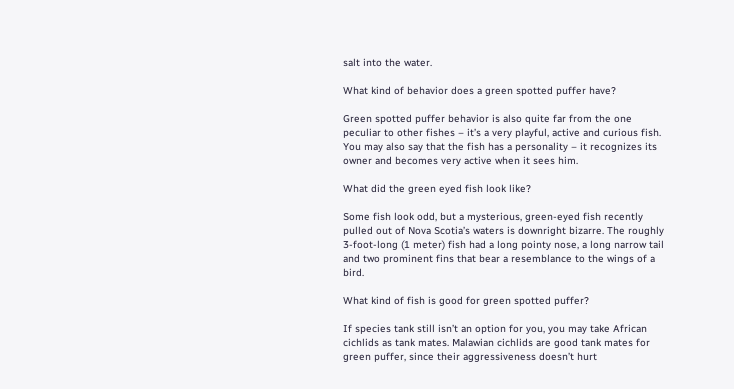salt into the water.

What kind of behavior does a green spotted puffer have?

Green spotted puffer behavior is also quite far from the one peculiar to other fishes – it’s a very playful, active and curious fish. You may also say that the fish has a personality – it recognizes its owner and becomes very active when it sees him.

What did the green eyed fish look like?

Some fish look odd, but a mysterious, green-eyed fish recently pulled out of Nova Scotia’s waters is downright bizarre. The roughly 3-foot-long (1 meter) fish had a long pointy nose, a long narrow tail and two prominent fins that bear a resemblance to the wings of a bird.

What kind of fish is good for green spotted puffer?

If species tank still isn’t an option for you, you may take African cichlids as tank mates. Malawian cichlids are good tank mates for green puffer, since their aggressiveness doesn’t hurt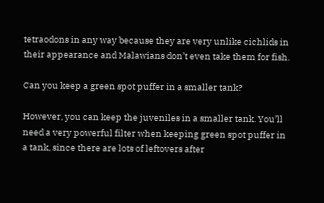tetraodons in any way because they are very unlike cichlids in their appearance and Malawians don’t even take them for fish.

Can you keep a green spot puffer in a smaller tank?

However, you can keep the juveniles in a smaller tank. You’ll need a very powerful filter when keeping green spot puffer in a tank, since there are lots of leftovers after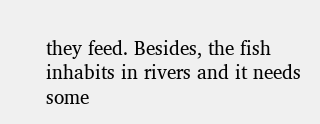they feed. Besides, the fish inhabits in rivers and it needs some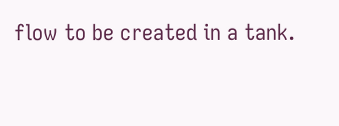flow to be created in a tank.